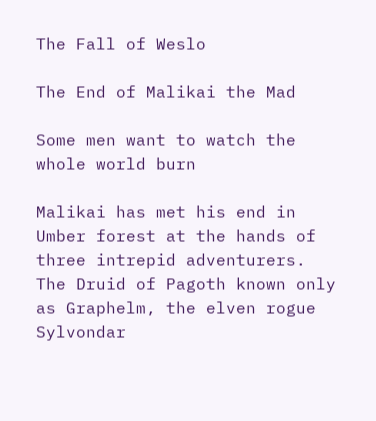The Fall of Weslo

The End of Malikai the Mad

Some men want to watch the whole world burn

Malikai has met his end in Umber forest at the hands of three intrepid adventurers. The Druid of Pagoth known only as Graphelm, the elven rogue Sylvondar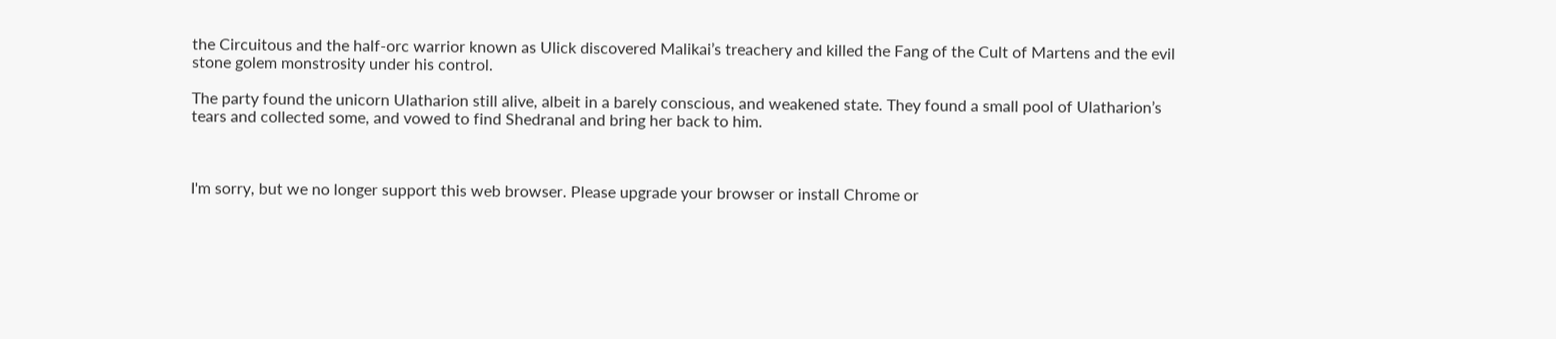the Circuitous and the half-orc warrior known as Ulick discovered Malikai’s treachery and killed the Fang of the Cult of Martens and the evil stone golem monstrosity under his control.

The party found the unicorn Ulatharion still alive, albeit in a barely conscious, and weakened state. They found a small pool of Ulatharion’s tears and collected some, and vowed to find Shedranal and bring her back to him.



I'm sorry, but we no longer support this web browser. Please upgrade your browser or install Chrome or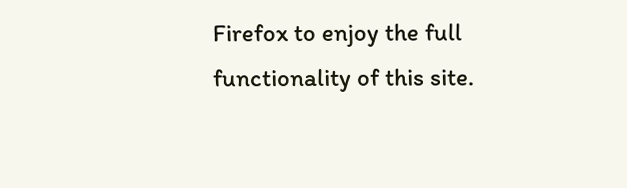Firefox to enjoy the full functionality of this site.